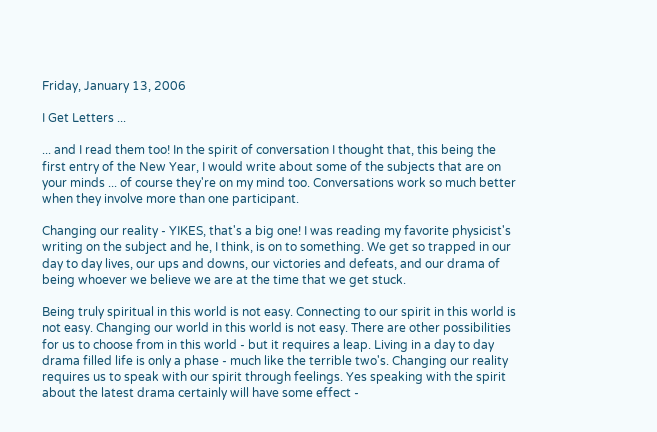Friday, January 13, 2006

I Get Letters ...

... and I read them too! In the spirit of conversation I thought that, this being the first entry of the New Year, I would write about some of the subjects that are on your minds ... of course they're on my mind too. Conversations work so much better when they involve more than one participant.

Changing our reality - YIKES, that's a big one! I was reading my favorite physicist's writing on the subject and he, I think, is on to something. We get so trapped in our day to day lives, our ups and downs, our victories and defeats, and our drama of being whoever we believe we are at the time that we get stuck.

Being truly spiritual in this world is not easy. Connecting to our spirit in this world is not easy. Changing our world in this world is not easy. There are other possibilities for us to choose from in this world - but it requires a leap. Living in a day to day drama filled life is only a phase - much like the terrible two's. Changing our reality requires us to speak with our spirit through feelings. Yes speaking with the spirit about the latest drama certainly will have some effect -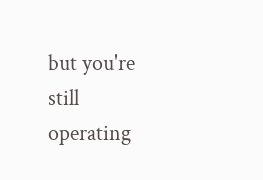but you're still operating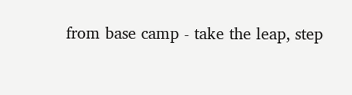from base camp - take the leap, step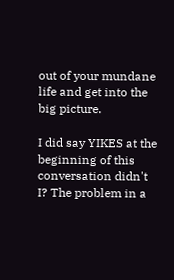out of your mundane life and get into the big picture.

I did say YIKES at the beginning of this conversation didn't I? The problem in a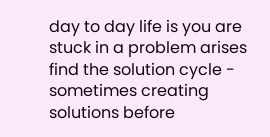day to day life is you are stuck in a problem arises find the solution cycle - sometimes creating solutions before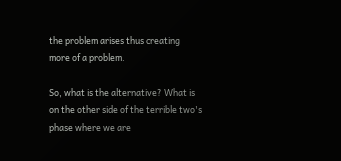the problem arises thus creating more of a problem.

So, what is the alternative? What is on the other side of the terrible two's phase where we are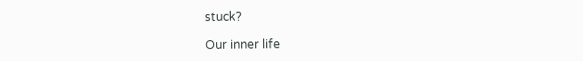stuck?

Our inner life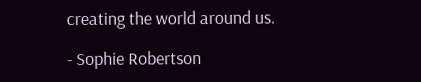creating the world around us.

- Sophie Robertson